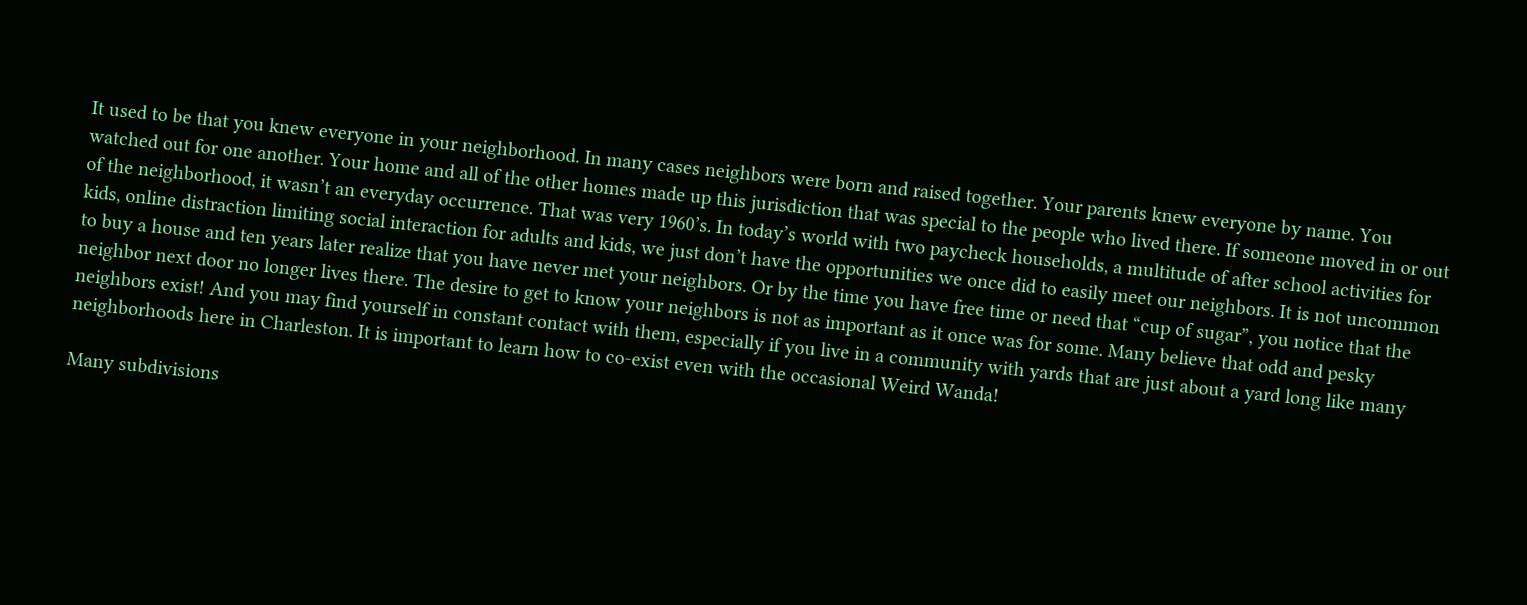It used to be that you knew everyone in your neighborhood. In many cases neighbors were born and raised together. Your parents knew everyone by name. You watched out for one another. Your home and all of the other homes made up this jurisdiction that was special to the people who lived there. If someone moved in or out of the neighborhood, it wasn’t an everyday occurrence. That was very 1960’s. In today’s world with two paycheck households, a multitude of after school activities for kids, online distraction limiting social interaction for adults and kids, we just don’t have the opportunities we once did to easily meet our neighbors. It is not uncommon to buy a house and ten years later realize that you have never met your neighbors. Or by the time you have free time or need that “cup of sugar”, you notice that the neighbor next door no longer lives there. The desire to get to know your neighbors is not as important as it once was for some. Many believe that odd and pesky neighbors exist! And you may find yourself in constant contact with them, especially if you live in a community with yards that are just about a yard long like many neighborhoods here in Charleston. It is important to learn how to co-exist even with the occasional Weird Wanda!

Many subdivisions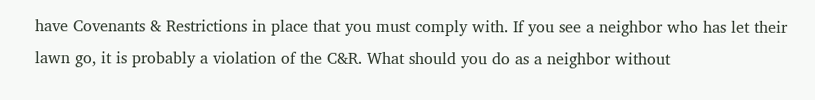have Covenants & Restrictions in place that you must comply with. If you see a neighbor who has let their lawn go, it is probably a violation of the C&R. What should you do as a neighbor without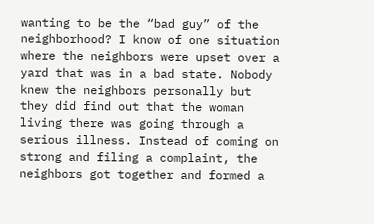wanting to be the “bad guy” of the neighborhood? I know of one situation where the neighbors were upset over a yard that was in a bad state. Nobody knew the neighbors personally but they did find out that the woman living there was going through a serious illness. Instead of coming on strong and filing a complaint, the neighbors got together and formed a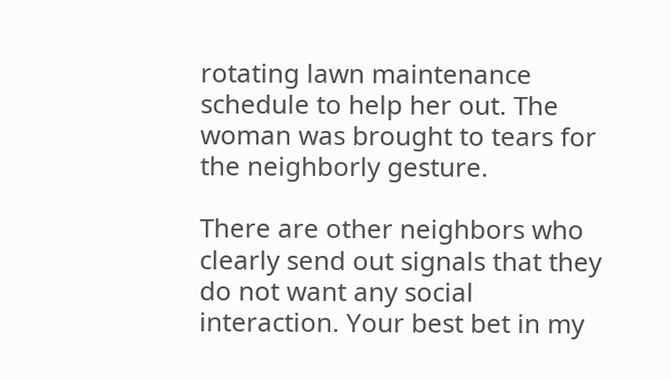rotating lawn maintenance schedule to help her out. The woman was brought to tears for the neighborly gesture.

There are other neighbors who clearly send out signals that they do not want any social interaction. Your best bet in my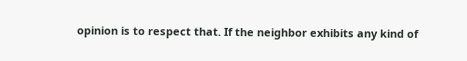opinion is to respect that. If the neighbor exhibits any kind of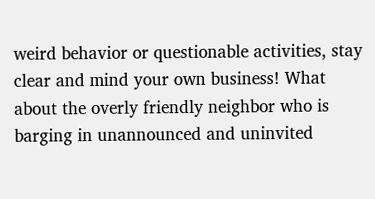weird behavior or questionable activities, stay clear and mind your own business! What about the overly friendly neighbor who is barging in unannounced and uninvited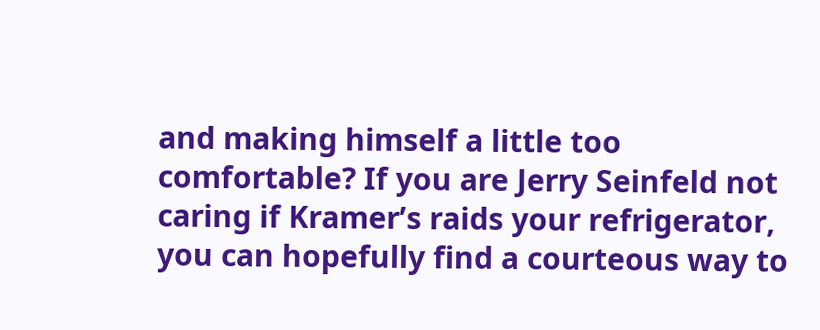and making himself a little too comfortable? If you are Jerry Seinfeld not caring if Kramer’s raids your refrigerator, you can hopefully find a courteous way to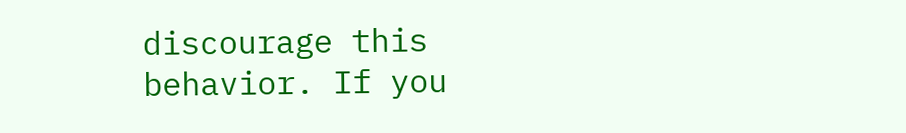discourage this behavior. If you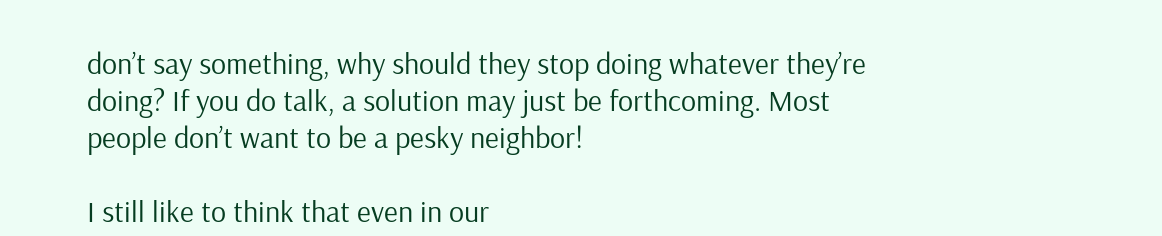don’t say something, why should they stop doing whatever they’re doing? If you do talk, a solution may just be forthcoming. Most people don’t want to be a pesky neighbor!

I still like to think that even in our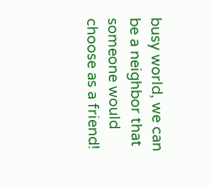busy world, we can be a neighbor that someone would choose as a friend!